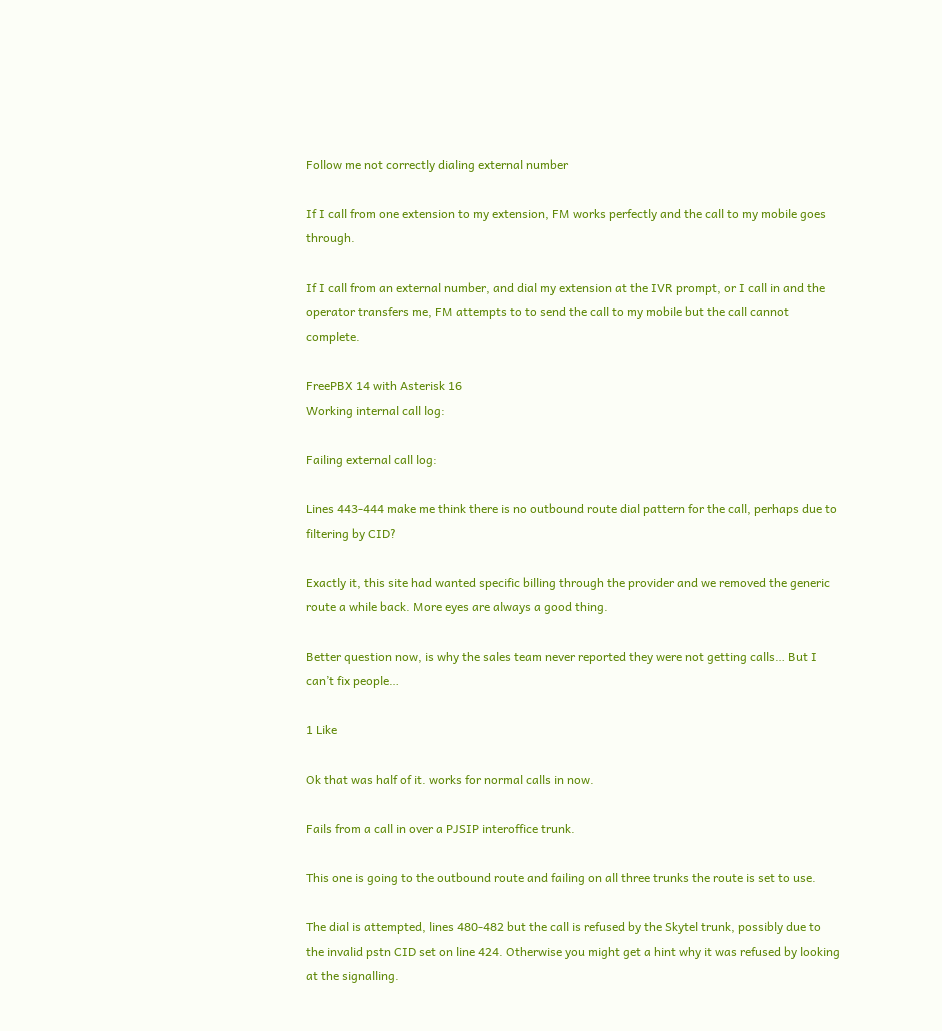Follow me not correctly dialing external number

If I call from one extension to my extension, FM works perfectly and the call to my mobile goes through.

If I call from an external number, and dial my extension at the IVR prompt, or I call in and the operator transfers me, FM attempts to to send the call to my mobile but the call cannot complete.

FreePBX 14 with Asterisk 16
Working internal call log:

Failing external call log:

Lines 443-444 make me think there is no outbound route dial pattern for the call, perhaps due to filtering by CID?

Exactly it, this site had wanted specific billing through the provider and we removed the generic route a while back. More eyes are always a good thing.

Better question now, is why the sales team never reported they were not getting calls… But I can’t fix people…

1 Like

Ok that was half of it. works for normal calls in now.

Fails from a call in over a PJSIP interoffice trunk.

This one is going to the outbound route and failing on all three trunks the route is set to use.

The dial is attempted, lines 480-482 but the call is refused by the Skytel trunk, possibly due to the invalid pstn CID set on line 424. Otherwise you might get a hint why it was refused by looking at the signalling.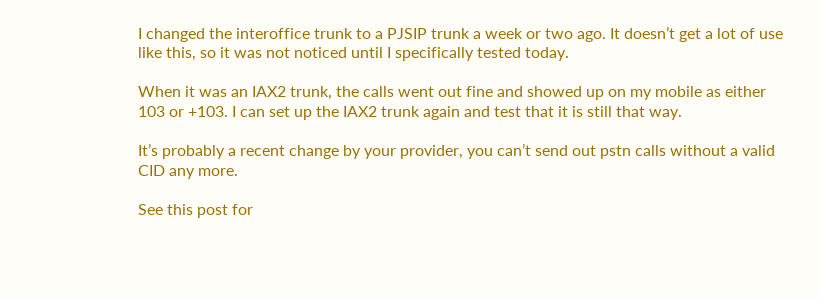I changed the interoffice trunk to a PJSIP trunk a week or two ago. It doesn’t get a lot of use like this, so it was not noticed until I specifically tested today.

When it was an IAX2 trunk, the calls went out fine and showed up on my mobile as either 103 or +103. I can set up the IAX2 trunk again and test that it is still that way.

It’s probably a recent change by your provider, you can’t send out pstn calls without a valid CID any more.

See this post for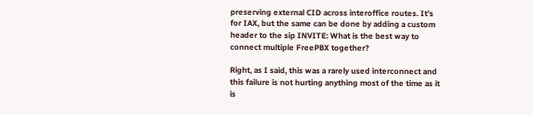preserving external CID across interoffice routes. It’s for IAX, but the same can be done by adding a custom header to the sip INVITE: What is the best way to connect multiple FreePBX together?

Right, as I said, this was a rarely used interconnect and this failure is not hurting anything most of the time as it is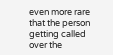even more rare that the person getting called over the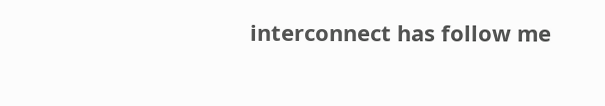interconnect has follow me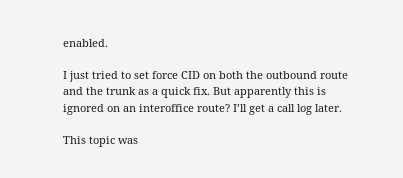enabled.

I just tried to set force CID on both the outbound route and the trunk as a quick fix. But apparently this is ignored on an interoffice route? I’ll get a call log later.

This topic was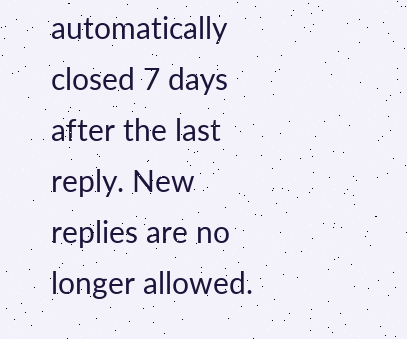automatically closed 7 days after the last reply. New replies are no longer allowed.